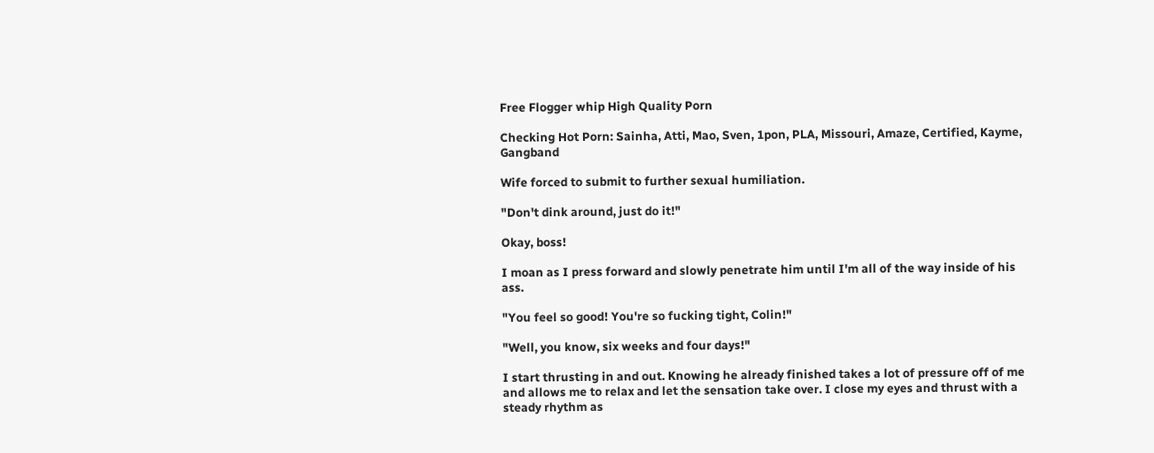Free Flogger whip High Quality Porn

Checking Hot Porn: Sainha, Atti, Mao, Sven, 1pon, PLA, Missouri, Amaze, Certified, Kayme, Gangband

Wife forced to submit to further sexual humiliation.

"Don't dink around, just do it!"

Okay, boss!

I moan as I press forward and slowly penetrate him until I'm all of the way inside of his ass.

"You feel so good! You're so fucking tight, Colin!"

"Well, you know, six weeks and four days!"

I start thrusting in and out. Knowing he already finished takes a lot of pressure off of me and allows me to relax and let the sensation take over. I close my eyes and thrust with a steady rhythm as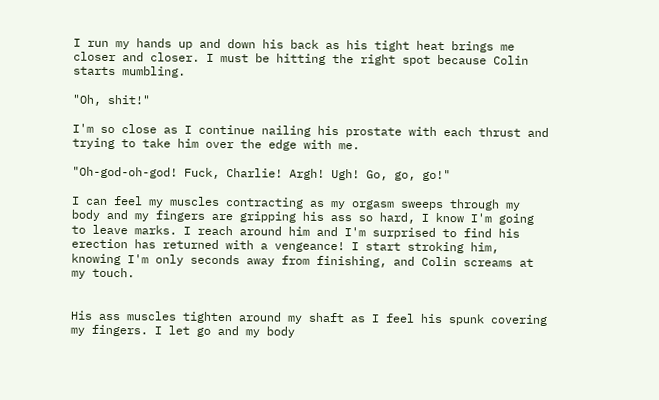I run my hands up and down his back as his tight heat brings me closer and closer. I must be hitting the right spot because Colin starts mumbling.

"Oh, shit!"

I'm so close as I continue nailing his prostate with each thrust and trying to take him over the edge with me.

"Oh-god-oh-god! Fuck, Charlie! Argh! Ugh! Go, go, go!"

I can feel my muscles contracting as my orgasm sweeps through my body and my fingers are gripping his ass so hard, I know I'm going to leave marks. I reach around him and I'm surprised to find his erection has returned with a vengeance! I start stroking him, knowing I'm only seconds away from finishing, and Colin screams at my touch.


His ass muscles tighten around my shaft as I feel his spunk covering my fingers. I let go and my body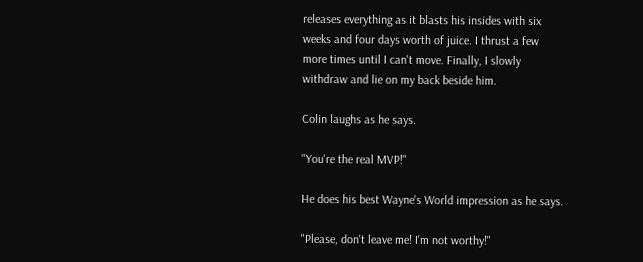releases everything as it blasts his insides with six weeks and four days worth of juice. I thrust a few more times until I can't move. Finally, I slowly withdraw and lie on my back beside him.

Colin laughs as he says.

"You're the real MVP!"

He does his best Wayne's World impression as he says.

"Please, don't leave me! I'm not worthy!"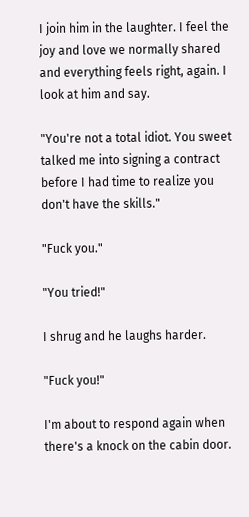I join him in the laughter. I feel the joy and love we normally shared and everything feels right, again. I look at him and say.

"You're not a total idiot. You sweet talked me into signing a contract before I had time to realize you don't have the skills."

"Fuck you."

"You tried!"

I shrug and he laughs harder.

"Fuck you!"

I'm about to respond again when there's a knock on the cabin door.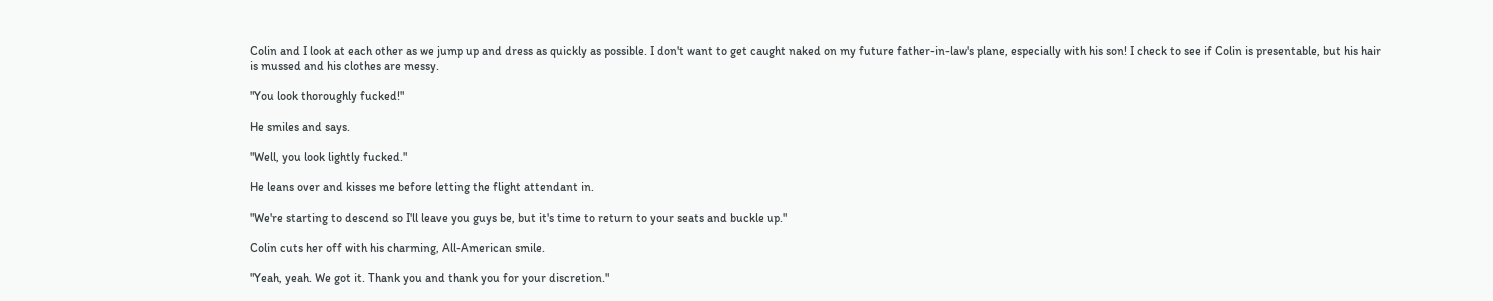Colin and I look at each other as we jump up and dress as quickly as possible. I don't want to get caught naked on my future father-in-law's plane, especially with his son! I check to see if Colin is presentable, but his hair is mussed and his clothes are messy.

"You look thoroughly fucked!"

He smiles and says.

"Well, you look lightly fucked."

He leans over and kisses me before letting the flight attendant in.

"We're starting to descend so I'll leave you guys be, but it's time to return to your seats and buckle up."

Colin cuts her off with his charming, All-American smile.

"Yeah, yeah. We got it. Thank you and thank you for your discretion."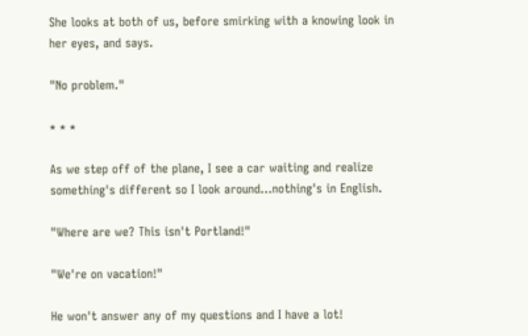She looks at both of us, before smirking with a knowing look in her eyes, and says.

"No problem."

* * *

As we step off of the plane, I see a car waiting and realize something's different so I look around...nothing's in English.

"Where are we? This isn't Portland!"

"We're on vacation!"

He won't answer any of my questions and I have a lot!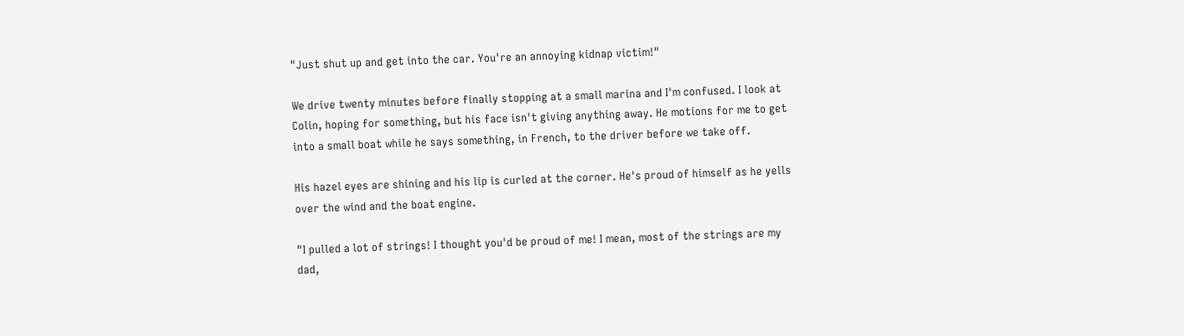"Just shut up and get into the car. You're an annoying kidnap victim!"

We drive twenty minutes before finally stopping at a small marina and I'm confused. I look at Colin, hoping for something, but his face isn't giving anything away. He motions for me to get into a small boat while he says something, in French, to the driver before we take off.

His hazel eyes are shining and his lip is curled at the corner. He's proud of himself as he yells over the wind and the boat engine.

"I pulled a lot of strings! I thought you'd be proud of me! I mean, most of the strings are my dad,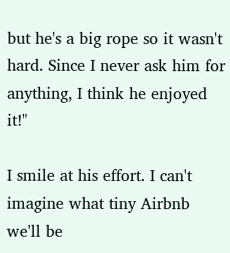but he's a big rope so it wasn't hard. Since I never ask him for anything, I think he enjoyed it!"

I smile at his effort. I can't imagine what tiny Airbnb we'll be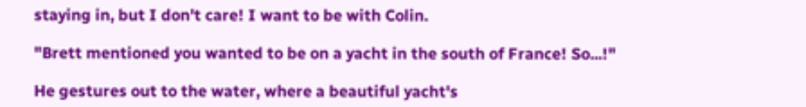staying in, but I don't care! I want to be with Colin.

"Brett mentioned you wanted to be on a yacht in the south of France! So...!"

He gestures out to the water, where a beautiful yacht's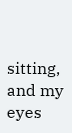sitting, and my eyes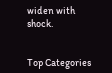widen with shock.


Top Categories